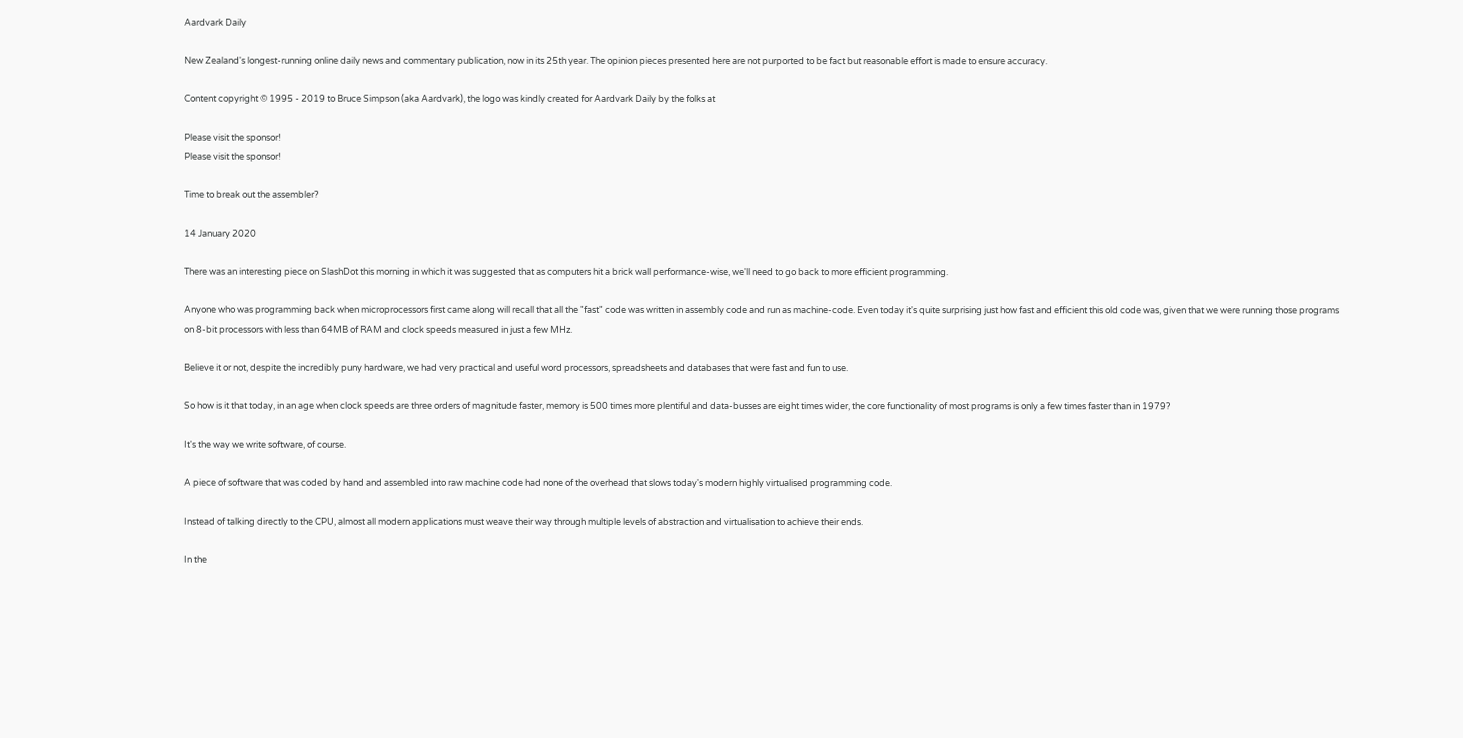Aardvark Daily

New Zealand's longest-running online daily news and commentary publication, now in its 25th year. The opinion pieces presented here are not purported to be fact but reasonable effort is made to ensure accuracy.

Content copyright © 1995 - 2019 to Bruce Simpson (aka Aardvark), the logo was kindly created for Aardvark Daily by the folks at

Please visit the sponsor!
Please visit the sponsor!

Time to break out the assembler?

14 January 2020

There was an interesting piece on SlashDot this morning in which it was suggested that as computers hit a brick wall performance-wise, we'll need to go back to more efficient programming.

Anyone who was programming back when microprocessors first came along will recall that all the "fast" code was written in assembly code and run as machine-code. Even today it's quite surprising just how fast and efficient this old code was, given that we were running those programs on 8-bit processors with less than 64MB of RAM and clock speeds measured in just a few MHz.

Believe it or not, despite the incredibly puny hardware, we had very practical and useful word processors, spreadsheets and databases that were fast and fun to use.

So how is it that today, in an age when clock speeds are three orders of magnitude faster, memory is 500 times more plentiful and data-busses are eight times wider, the core functionality of most programs is only a few times faster than in 1979?

It's the way we write software, of course.

A piece of software that was coded by hand and assembled into raw machine code had none of the overhead that slows today's modern highly virtualised programming code.

Instead of talking directly to the CPU, almost all modern applications must weave their way through multiple levels of abstraction and virtualisation to achieve their ends.

In the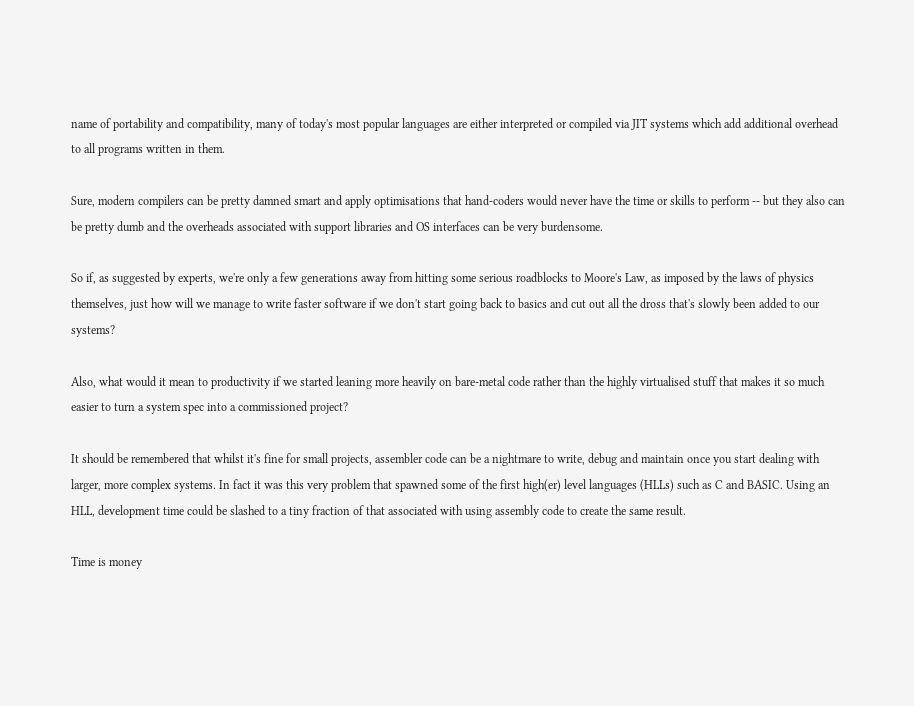name of portability and compatibility, many of today's most popular languages are either interpreted or compiled via JIT systems which add additional overhead to all programs written in them.

Sure, modern compilers can be pretty damned smart and apply optimisations that hand-coders would never have the time or skills to perform -- but they also can be pretty dumb and the overheads associated with support libraries and OS interfaces can be very burdensome.

So if, as suggested by experts, we're only a few generations away from hitting some serious roadblocks to Moore's Law, as imposed by the laws of physics themselves, just how will we manage to write faster software if we don't start going back to basics and cut out all the dross that's slowly been added to our systems?

Also, what would it mean to productivity if we started leaning more heavily on bare-metal code rather than the highly virtualised stuff that makes it so much easier to turn a system spec into a commissioned project?

It should be remembered that whilst it's fine for small projects, assembler code can be a nightmare to write, debug and maintain once you start dealing with larger, more complex systems. In fact it was this very problem that spawned some of the first high(er) level languages (HLLs) such as C and BASIC. Using an HLL, development time could be slashed to a tiny fraction of that associated with using assembly code to create the same result.

Time is money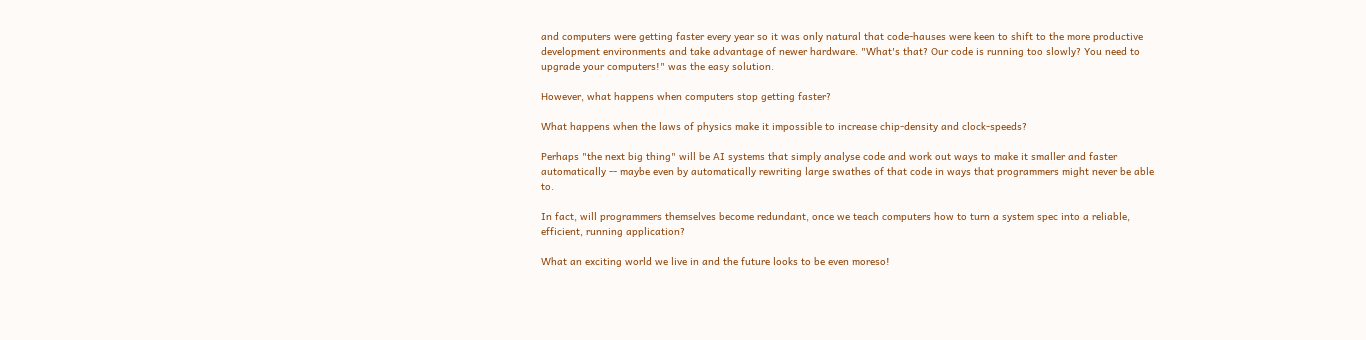and computers were getting faster every year so it was only natural that code-hauses were keen to shift to the more productive development environments and take advantage of newer hardware. "What's that? Our code is running too slowly? You need to upgrade your computers!" was the easy solution.

However, what happens when computers stop getting faster?

What happens when the laws of physics make it impossible to increase chip-density and clock-speeds?

Perhaps "the next big thing" will be AI systems that simply analyse code and work out ways to make it smaller and faster automatically -- maybe even by automatically rewriting large swathes of that code in ways that programmers might never be able to.

In fact, will programmers themselves become redundant, once we teach computers how to turn a system spec into a reliable, efficient, running application?

What an exciting world we live in and the future looks to be even moreso!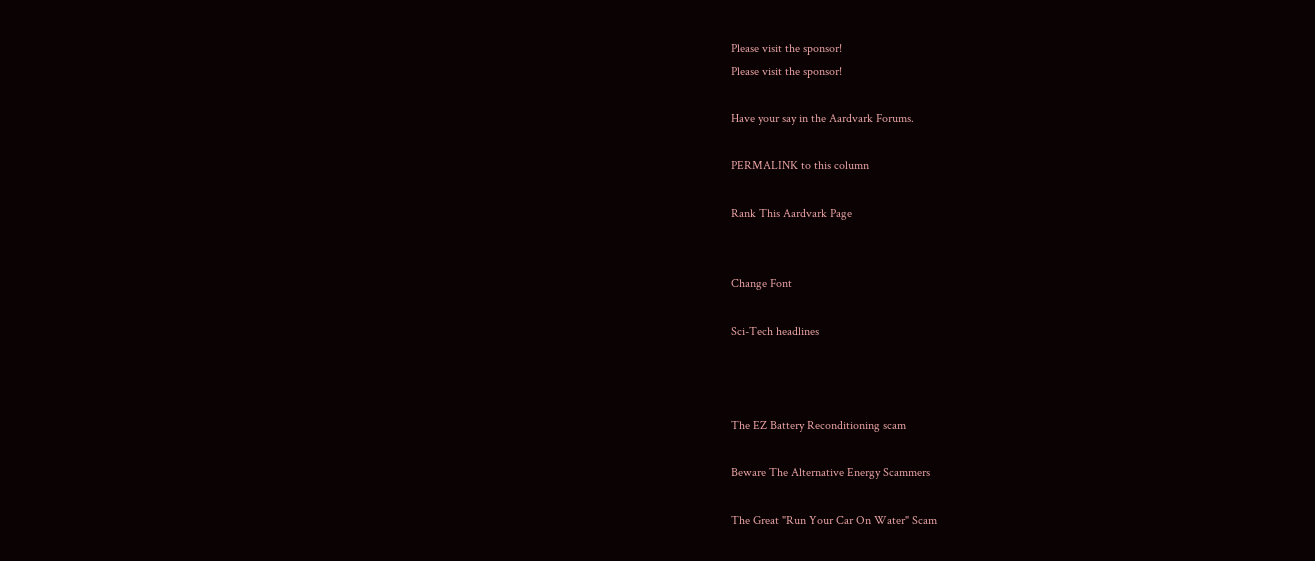Please visit the sponsor!
Please visit the sponsor!

Have your say in the Aardvark Forums.

PERMALINK to this column

Rank This Aardvark Page


Change Font

Sci-Tech headlines



The EZ Battery Reconditioning scam

Beware The Alternative Energy Scammers

The Great "Run Your Car On Water" Scam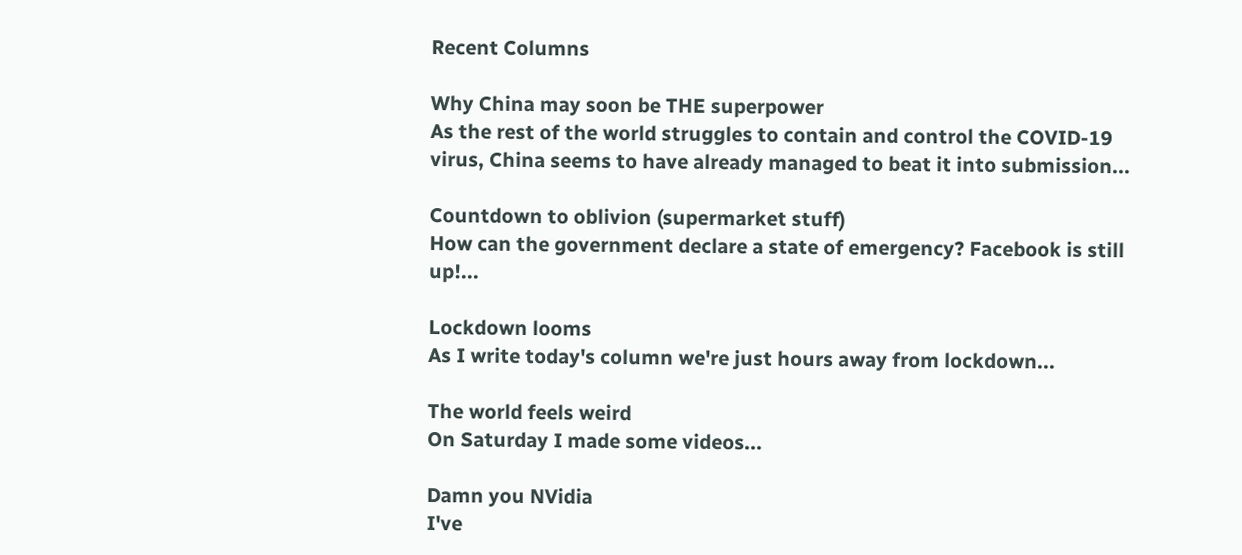Recent Columns

Why China may soon be THE superpower
As the rest of the world struggles to contain and control the COVID-19 virus, China seems to have already managed to beat it into submission...

Countdown to oblivion (supermarket stuff)
How can the government declare a state of emergency? Facebook is still up!...

Lockdown looms
As I write today's column we're just hours away from lockdown...

The world feels weird
On Saturday I made some videos...

Damn you NVidia
I've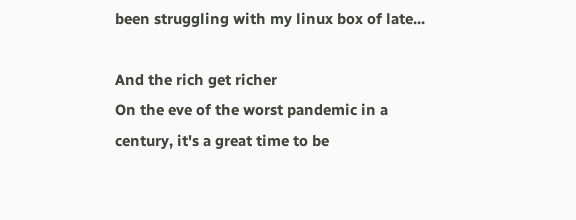been struggling with my linux box of late...

And the rich get richer
On the eve of the worst pandemic in a century, it's a great time to be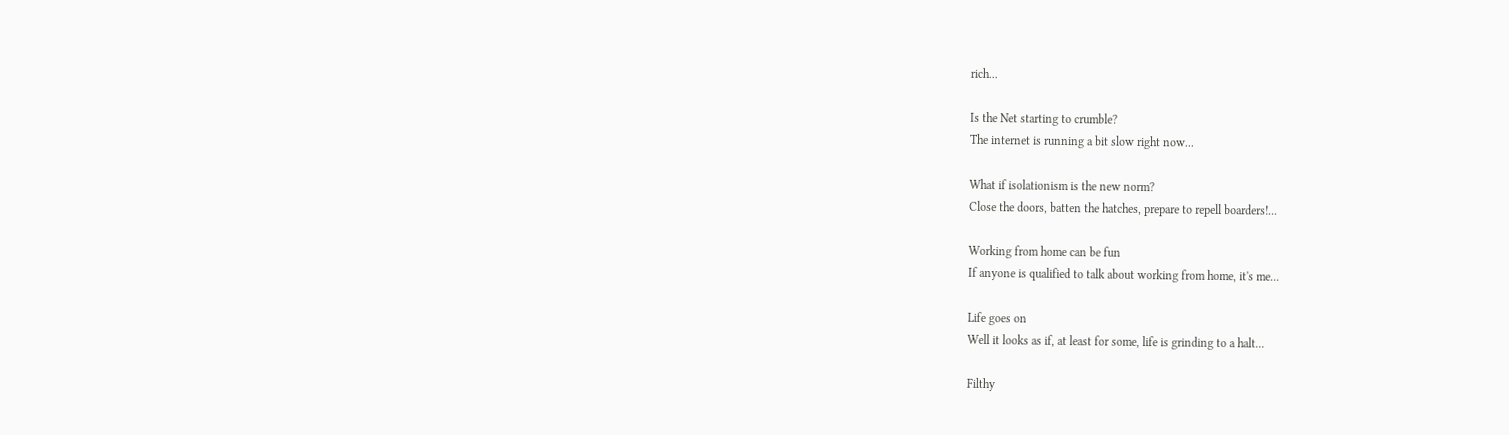rich...

Is the Net starting to crumble?
The internet is running a bit slow right now...

What if isolationism is the new norm?
Close the doors, batten the hatches, prepare to repell boarders!...

Working from home can be fun
If anyone is qualified to talk about working from home, it's me...

Life goes on
Well it looks as if, at least for some, life is grinding to a halt...

Filthy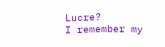Lucre?
I remember my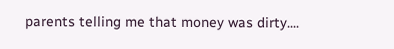parents telling me that money was dirty....